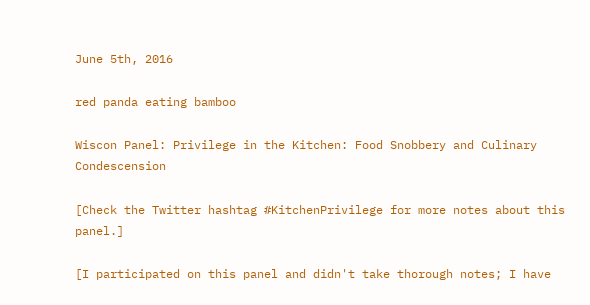June 5th, 2016

red panda eating bamboo

Wiscon Panel: Privilege in the Kitchen: Food Snobbery and Culinary Condescension

[Check the Twitter hashtag #KitchenPrivilege for more notes about this panel.]

[I participated on this panel and didn't take thorough notes; I have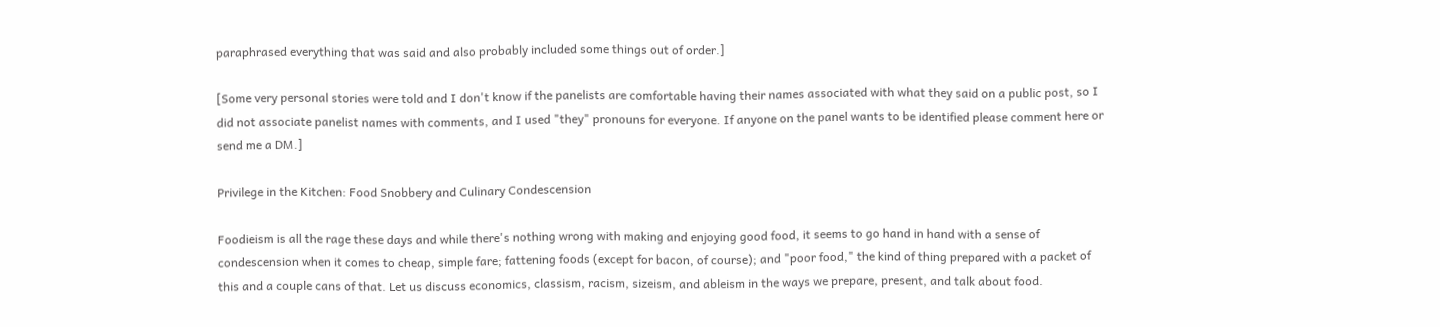paraphrased everything that was said and also probably included some things out of order.]

[Some very personal stories were told and I don't know if the panelists are comfortable having their names associated with what they said on a public post, so I did not associate panelist names with comments, and I used "they" pronouns for everyone. If anyone on the panel wants to be identified please comment here or send me a DM.]

Privilege in the Kitchen: Food Snobbery and Culinary Condescension

Foodieism is all the rage these days and while there's nothing wrong with making and enjoying good food, it seems to go hand in hand with a sense of condescension when it comes to cheap, simple fare; fattening foods (except for bacon, of course); and "poor food," the kind of thing prepared with a packet of this and a couple cans of that. Let us discuss economics, classism, racism, sizeism, and ableism in the ways we prepare, present, and talk about food.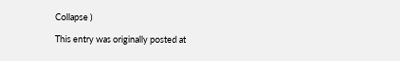Collapse )

This entry was originally posted at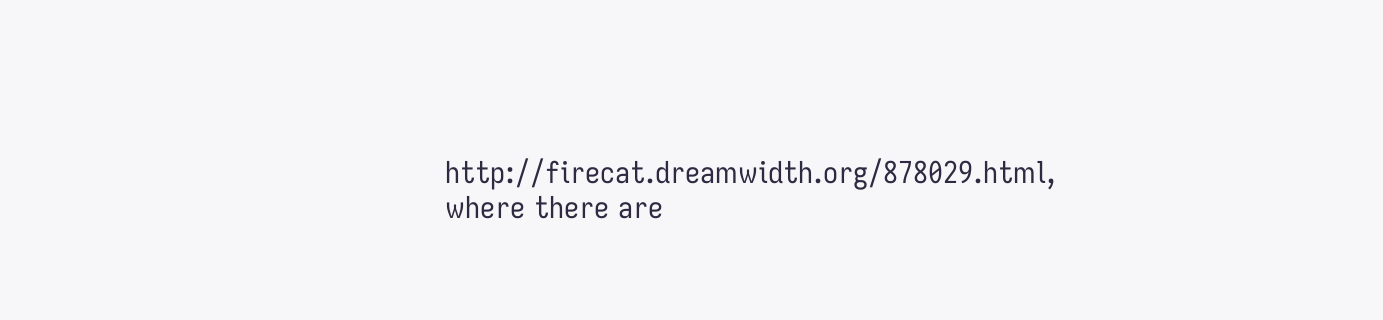http://firecat.dreamwidth.org/878029.html, where there are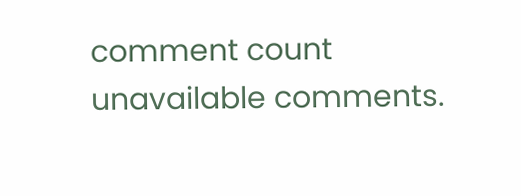comment count unavailable comments.